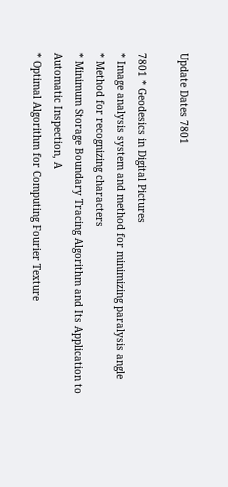Update Dates 7801

7801 * Geodesics in Digital Pictures
* Image analysis system and method for minimizing paralysis angle
* Method for recognizing characters
* Minimum Storage Boundary Tracing Algorithm and Its Application to Automatic Inspection, A
* Optimal Algorithm for Computing Fourier Texture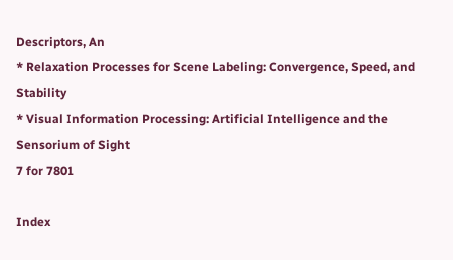Descriptors, An
* Relaxation Processes for Scene Labeling: Convergence, Speed, and Stability
* Visual Information Processing: Artificial Intelligence and the Sensorium of Sight
7 for 7801

Index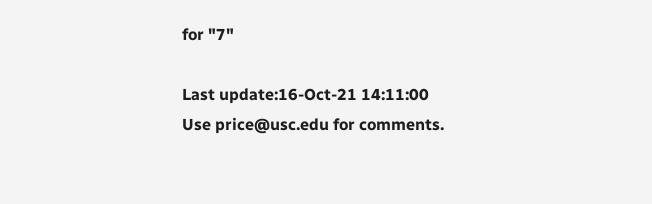for "7"

Last update:16-Oct-21 14:11:00
Use price@usc.edu for comments.